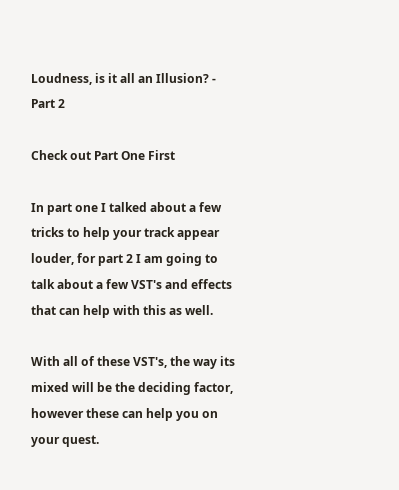Loudness, is it all an Illusion? - Part 2

Check out Part One First

In part one I talked about a few tricks to help your track appear louder, for part 2 I am going to talk about a few VST's and effects that can help with this as well.

With all of these VST's, the way its mixed will be the deciding factor, however these can help you on your quest.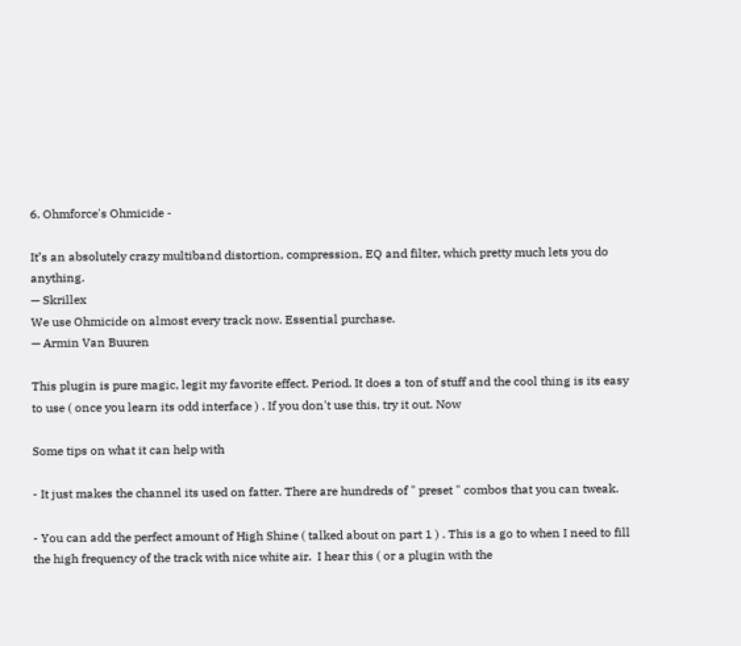6. Ohmforce's Ohmicide -

It’s an absolutely crazy multiband distortion, compression, EQ and filter, which pretty much lets you do anything.
— Skrillex
We use Ohmicide on almost every track now. Essential purchase.
— Armin Van Buuren

This plugin is pure magic, legit my favorite effect. Period. It does a ton of stuff and the cool thing is its easy to use ( once you learn its odd interface ) . If you don't use this, try it out. Now

Some tips on what it can help with

- It just makes the channel its used on fatter. There are hundreds of " preset " combos that you can tweak.

- You can add the perfect amount of High Shine ( talked about on part 1 ) . This is a go to when I need to fill the high frequency of the track with nice white air.  I hear this ( or a plugin with the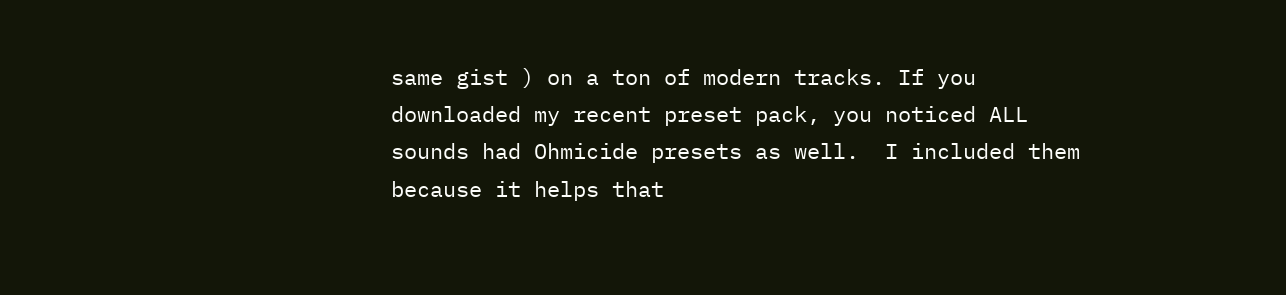same gist ) on a ton of modern tracks. If you downloaded my recent preset pack, you noticed ALL sounds had Ohmicide presets as well.  I included them because it helps that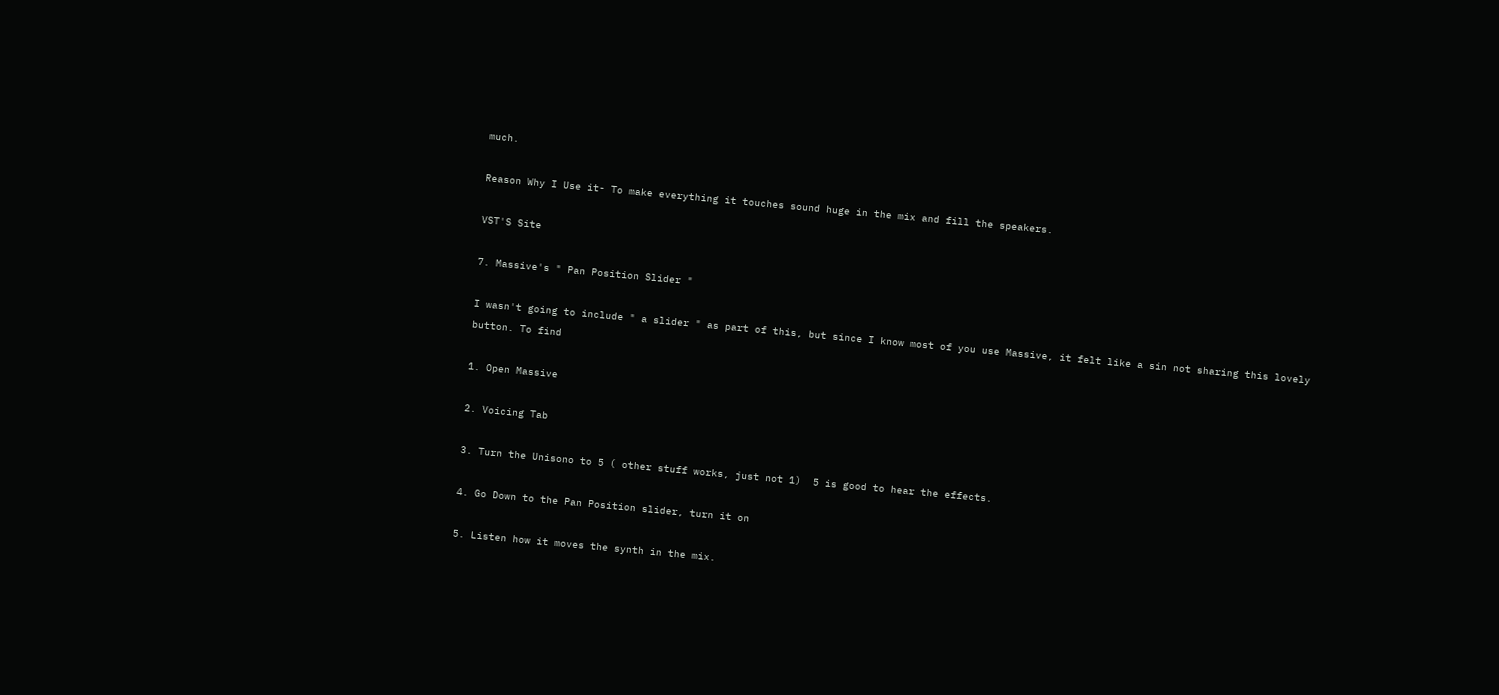much.

Reason Why I Use it- To make everything it touches sound huge in the mix and fill the speakers.

VST'S Site

7. Massive's " Pan Position Slider "

I wasn't going to include " a slider " as part of this, but since I know most of you use Massive, it felt like a sin not sharing this lovely button. To find

1. Open Massive

2. Voicing Tab

3. Turn the Unisono to 5 ( other stuff works, just not 1)  5 is good to hear the effects.

4. Go Down to the Pan Position slider, turn it on

5. Listen how it moves the synth in the mix.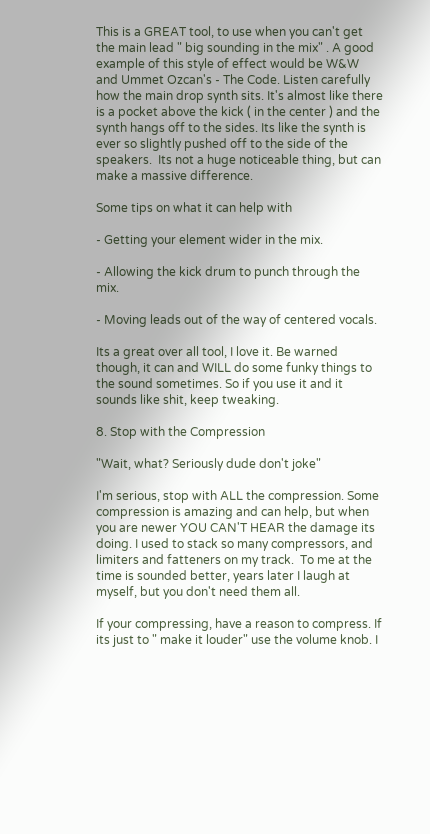This is a GREAT tool, to use when you can't get the main lead " big sounding in the mix" . A good example of this style of effect would be W&W and Ummet Ozcan's - The Code. Listen carefully how the main drop synth sits. It's almost like there is a pocket above the kick ( in the center ) and the synth hangs off to the sides. Its like the synth is ever so slightly pushed off to the side of the speakers.  Its not a huge noticeable thing, but can make a massive difference.

Some tips on what it can help with

- Getting your element wider in the mix.

- Allowing the kick drum to punch through the mix.

- Moving leads out of the way of centered vocals.

Its a great over all tool, I love it. Be warned though, it can and WILL do some funky things to the sound sometimes. So if you use it and it sounds like shit, keep tweaking.

8. Stop with the Compression

"Wait, what? Seriously dude don't joke"

I'm serious, stop with ALL the compression. Some compression is amazing and can help, but when you are newer YOU CAN'T HEAR the damage its doing. I used to stack so many compressors, and limiters and fatteners on my track.  To me at the time is sounded better, years later I laugh at myself, but you don't need them all.

If your compressing, have a reason to compress. If its just to " make it louder" use the volume knob. I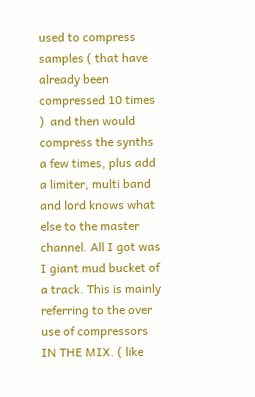used to compress samples ( that have already been compressed 10 times )  and then would compress the synths a few times, plus add a limiter, multi band and lord knows what else to the master channel. All I got was I giant mud bucket of a track. This is mainly referring to the over use of compressors IN THE MIX. ( like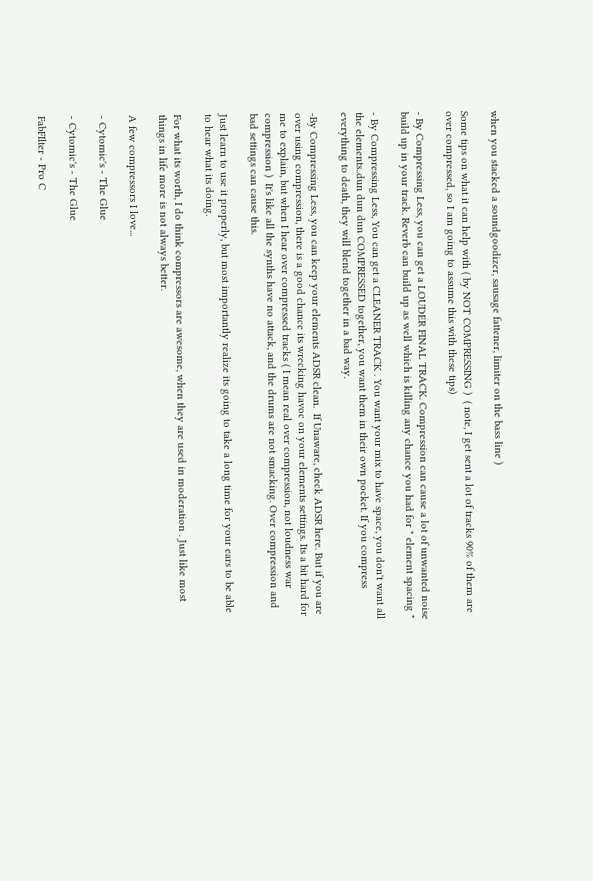when you stacked a soundgoodizer, sausage fattener, limiter on the bass line )

Some tips on what it can help with ( by NOT COMPRESSING )  ( note, I get sent a lot of tracks 90% of them are over compressed, so I am going to assume this with these tips)

- By Compressing Less, you can get a LOUDER FINAL TRACK. Compression can cause a lot of unwanted noise build up in your track. Reverb can build up as well which is killing any chance you had for " element spacing "

- By Compressing Less, You can get a CLEANER TRACK . You want your mix to have space, you don't want all the elements..dun dun dun COMPRESSED together, you want them in their own pocket. If you compress everything to death, they will blend together in a bad way.

-By Compressing Less, you can keep your elements ADSR clean.  If Unaware, check ADSR here. But if you are over using compression, there is a good chance its wrecking havoc on your elements settings. Its a bit hard for me to explain, but when I hear over compressed tracks ( I mean real over compression, not loudness war compression )  It's like all the synths have no attack, and the drums are not smacking. Over compression and bad settings can cause this.

Just learn to use it properly, but most importantly realize its going to take a long time for your ears to be able to hear what its doing.

For what its worth, I do think compressors are awesome, when they are used in moderation . Just like most things in life more is not always better.

A few compressors I love...

- Cytomic's - The Glue

- Cytomic's - The Glue

FabFIlter - Pro C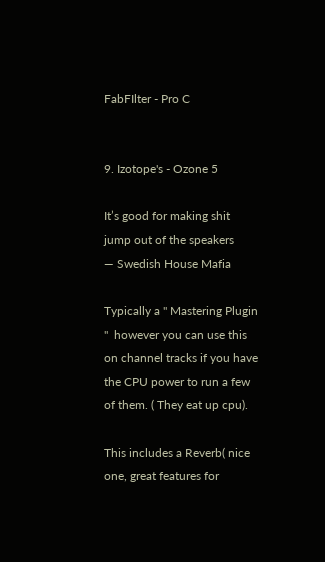FabFIlter - Pro C


9. Izotope's - Ozone 5

It’s good for making shit jump out of the speakers
— Swedish House Mafia

Typically a " Mastering Plugin "  however you can use this on channel tracks if you have the CPU power to run a few of them. ( They eat up cpu).

This includes a Reverb( nice one, great features for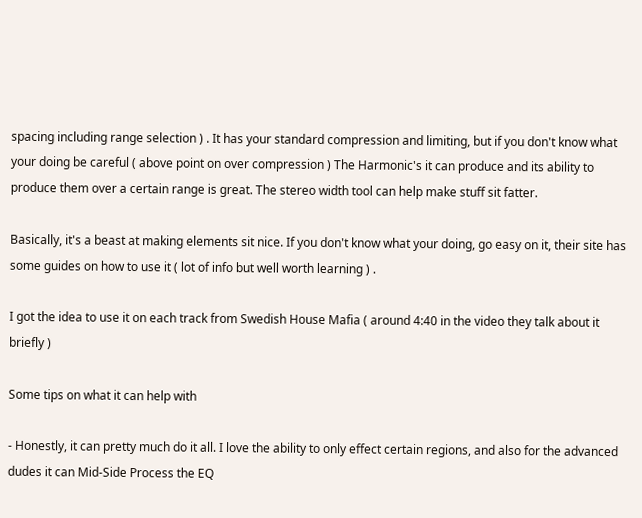spacing including range selection ) . It has your standard compression and limiting, but if you don't know what your doing be careful ( above point on over compression ) The Harmonic's it can produce and its ability to produce them over a certain range is great. The stereo width tool can help make stuff sit fatter.

Basically, it's a beast at making elements sit nice. If you don't know what your doing, go easy on it, their site has some guides on how to use it ( lot of info but well worth learning ) .

I got the idea to use it on each track from Swedish House Mafia ( around 4:40 in the video they talk about it briefly )

Some tips on what it can help with

- Honestly, it can pretty much do it all. I love the ability to only effect certain regions, and also for the advanced dudes it can Mid-Side Process the EQ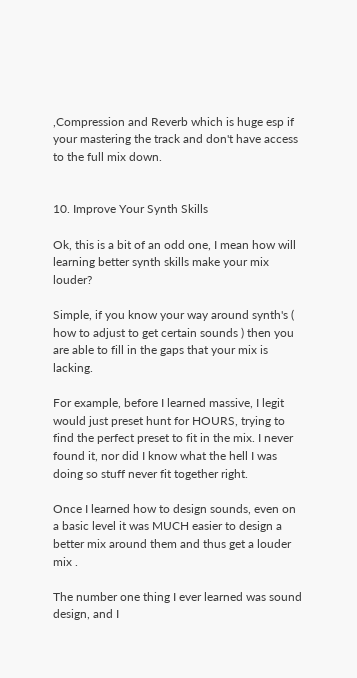,Compression and Reverb which is huge esp if your mastering the track and don't have access to the full mix down.


10. Improve Your Synth Skills

Ok, this is a bit of an odd one, I mean how will learning better synth skills make your mix louder?

Simple, if you know your way around synth's ( how to adjust to get certain sounds ) then you are able to fill in the gaps that your mix is lacking.

For example, before I learned massive, I legit would just preset hunt for HOURS, trying to find the perfect preset to fit in the mix. I never found it, nor did I know what the hell I was doing so stuff never fit together right.

Once I learned how to design sounds, even on a basic level it was MUCH easier to design a better mix around them and thus get a louder mix .

The number one thing I ever learned was sound design, and I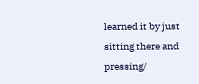learned it by just sitting there and pressing/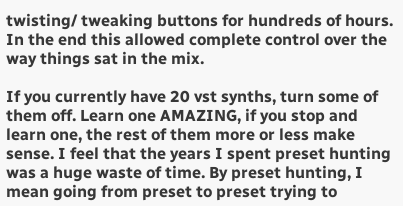twisting/ tweaking buttons for hundreds of hours. In the end this allowed complete control over the way things sat in the mix.

If you currently have 20 vst synths, turn some of them off. Learn one AMAZING, if you stop and learn one, the rest of them more or less make sense. I feel that the years I spent preset hunting was a huge waste of time. By preset hunting, I mean going from preset to preset trying to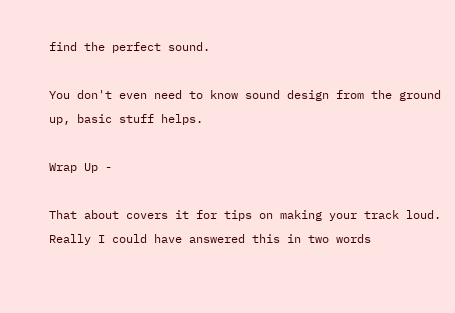find the perfect sound.

You don't even need to know sound design from the ground up, basic stuff helps.

Wrap Up -

That about covers it for tips on making your track loud. Really I could have answered this in two words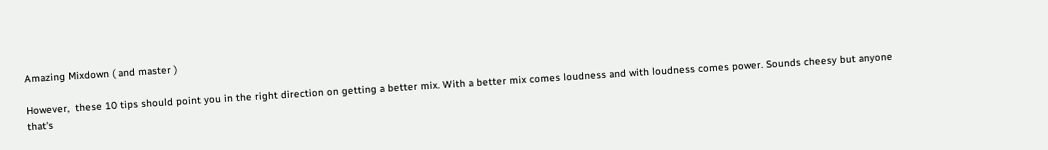Amazing Mixdown ( and master )

However,  these 10 tips should point you in the right direction on getting a better mix. With a better mix comes loudness and with loudness comes power. Sounds cheesy but anyone that's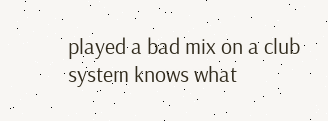played a bad mix on a club system knows what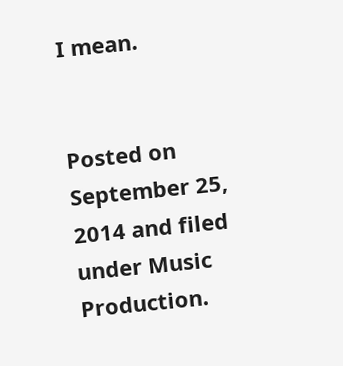I mean.


Posted on September 25, 2014 and filed under Music Production.